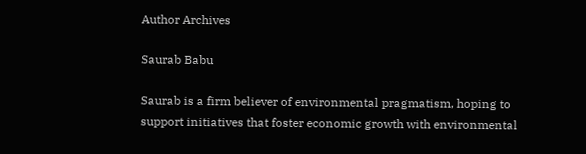Author Archives

Saurab Babu

Saurab is a firm believer of environmental pragmatism, hoping to support initiatives that foster economic growth with environmental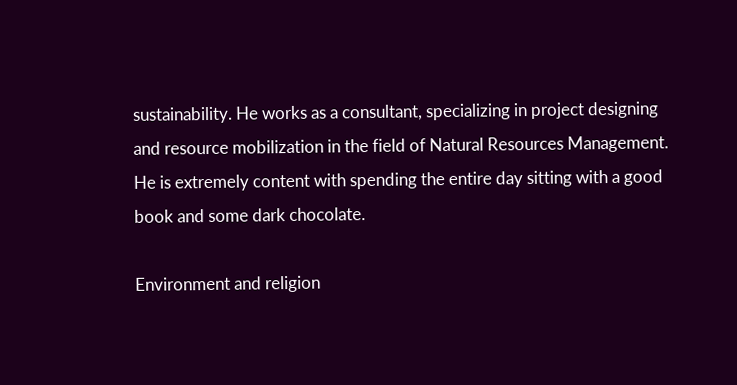sustainability. He works as a consultant, specializing in project designing and resource mobilization in the field of Natural Resources Management. He is extremely content with spending the entire day sitting with a good book and some dark chocolate.

Environment and religion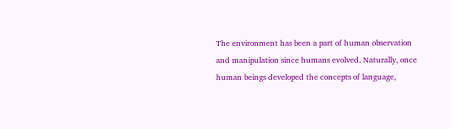The environment has been a part of human observation and manipulation since humans evolved. Naturally, once human beings developed the concepts of language,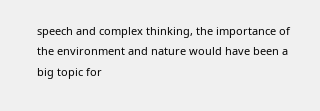speech and complex thinking, the importance of the environment and nature would have been a big topic for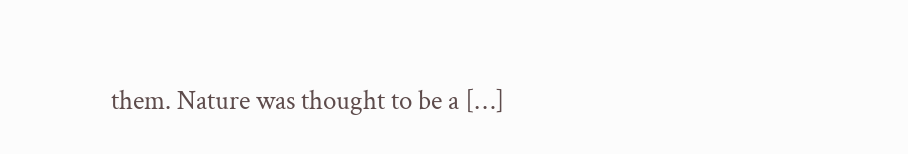them. Nature was thought to be a […]